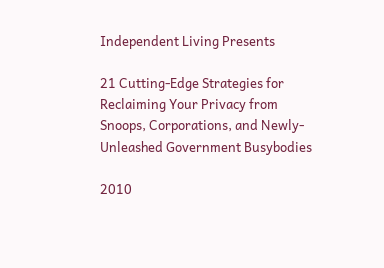Independent Living Presents

21 Cutting-Edge Strategies for Reclaiming Your Privacy from Snoops, Corporations, and Newly-Unleashed Government Busybodies

2010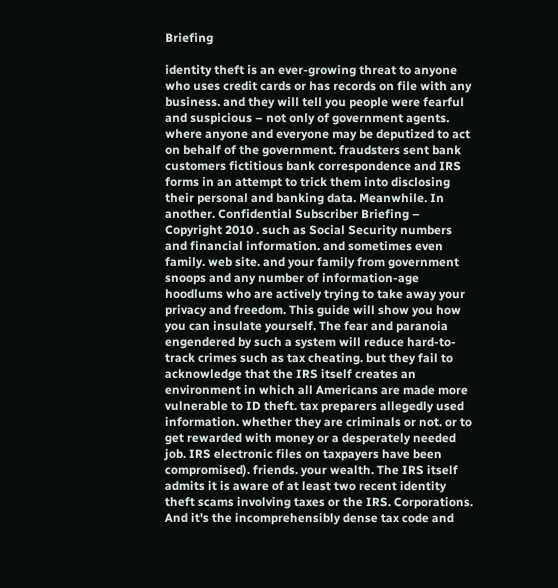Briefing

identity theft is an ever-growing threat to anyone who uses credit cards or has records on file with any business. and they will tell you people were fearful and suspicious – not only of government agents. where anyone and everyone may be deputized to act on behalf of the government. fraudsters sent bank customers fictitious bank correspondence and IRS forms in an attempt to trick them into disclosing their personal and banking data. Meanwhile. In another. Confidential Subscriber Briefing – Copyright 2010 . such as Social Security numbers and financial information. and sometimes even family. web site. and your family from government snoops and any number of information-age hoodlums who are actively trying to take away your privacy and freedom. This guide will show you how you can insulate yourself. The fear and paranoia engendered by such a system will reduce hard-to-track crimes such as tax cheating. but they fail to acknowledge that the IRS itself creates an environment in which all Americans are made more vulnerable to ID theft. tax preparers allegedly used information. whether they are criminals or not. or to get rewarded with money or a desperately needed job. IRS electronic files on taxpayers have been compromised). friends. your wealth. The IRS itself admits it is aware of at least two recent identity theft scams involving taxes or the IRS. Corporations. And it's the incomprehensibly dense tax code and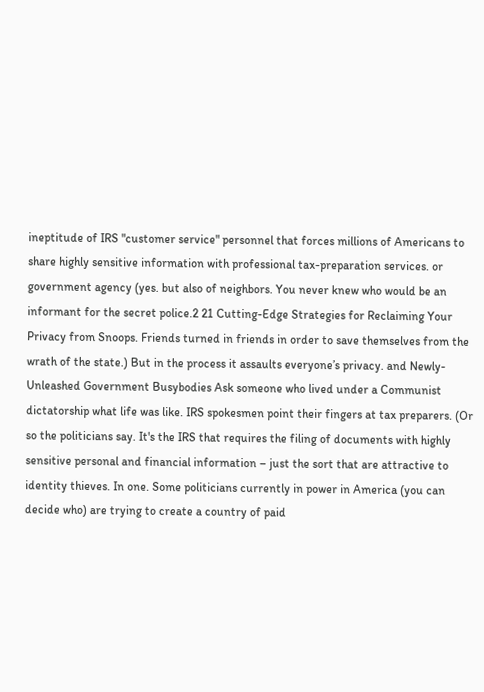ineptitude of IRS "customer service" personnel that forces millions of Americans to share highly sensitive information with professional tax-preparation services. or government agency (yes. but also of neighbors. You never knew who would be an informant for the secret police.2 21 Cutting-Edge Strategies for Reclaiming Your Privacy from Snoops. Friends turned in friends in order to save themselves from the wrath of the state.) But in the process it assaults everyone’s privacy. and Newly-Unleashed Government Busybodies Ask someone who lived under a Communist dictatorship what life was like. IRS spokesmen point their fingers at tax preparers. (Or so the politicians say. It's the IRS that requires the filing of documents with highly sensitive personal and financial information – just the sort that are attractive to identity thieves. In one. Some politicians currently in power in America (you can decide who) are trying to create a country of paid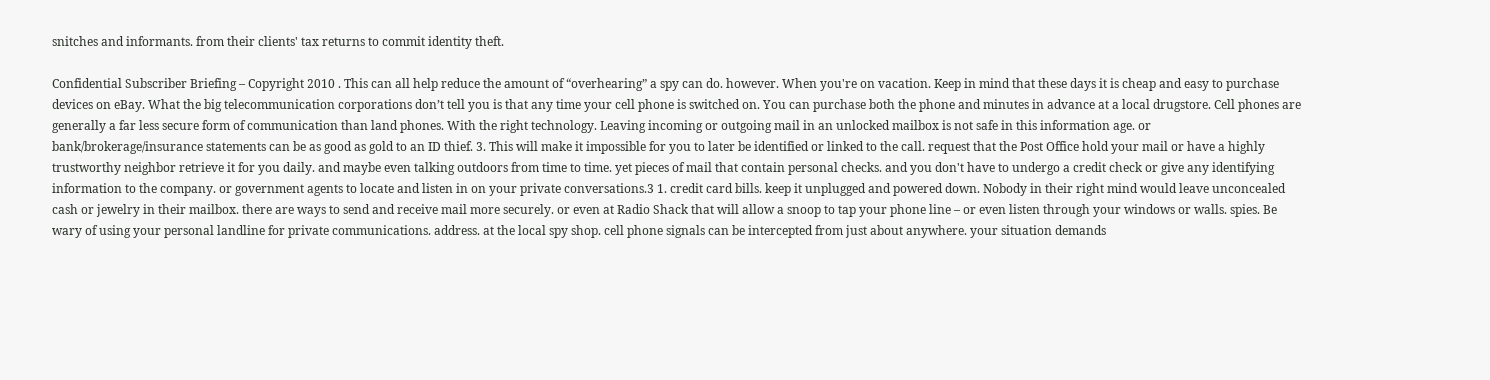snitches and informants. from their clients' tax returns to commit identity theft.

Confidential Subscriber Briefing – Copyright 2010 . This can all help reduce the amount of “overhearing” a spy can do. however. When you're on vacation. Keep in mind that these days it is cheap and easy to purchase devices on eBay. What the big telecommunication corporations don’t tell you is that any time your cell phone is switched on. You can purchase both the phone and minutes in advance at a local drugstore. Cell phones are generally a far less secure form of communication than land phones. With the right technology. Leaving incoming or outgoing mail in an unlocked mailbox is not safe in this information age. or bank/brokerage/insurance statements can be as good as gold to an ID thief. 3. This will make it impossible for you to later be identified or linked to the call. request that the Post Office hold your mail or have a highly trustworthy neighbor retrieve it for you daily. and maybe even talking outdoors from time to time. yet pieces of mail that contain personal checks. and you don't have to undergo a credit check or give any identifying information to the company. or government agents to locate and listen in on your private conversations.3 1. credit card bills. keep it unplugged and powered down. Nobody in their right mind would leave unconcealed cash or jewelry in their mailbox. there are ways to send and receive mail more securely. or even at Radio Shack that will allow a snoop to tap your phone line – or even listen through your windows or walls. spies. Be wary of using your personal landline for private communications. address. at the local spy shop. cell phone signals can be intercepted from just about anywhere. your situation demands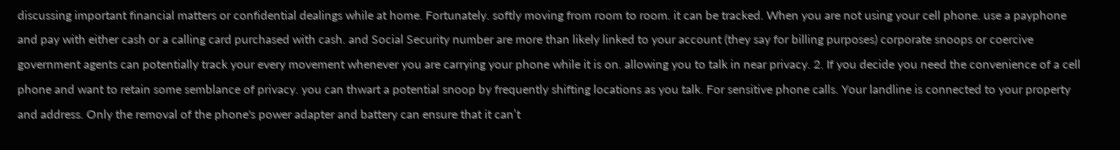discussing important financial matters or confidential dealings while at home. Fortunately. softly moving from room to room. it can be tracked. When you are not using your cell phone. use a payphone and pay with either cash or a calling card purchased with cash. and Social Security number are more than likely linked to your account (they say for billing purposes) corporate snoops or coercive government agents can potentially track your every movement whenever you are carrying your phone while it is on. allowing you to talk in near privacy. 2. If you decide you need the convenience of a cell phone and want to retain some semblance of privacy. you can thwart a potential snoop by frequently shifting locations as you talk. For sensitive phone calls. Your landline is connected to your property and address. Only the removal of the phone's power adapter and battery can ensure that it can’t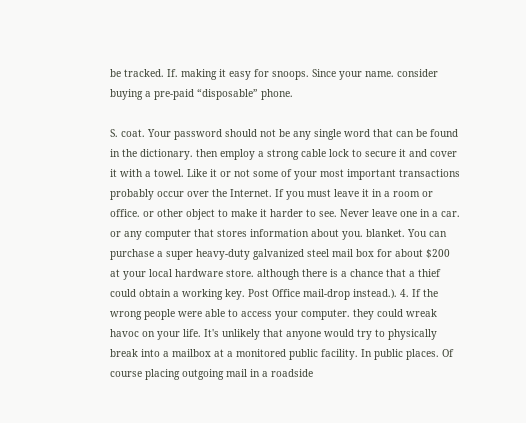be tracked. If. making it easy for snoops. Since your name. consider buying a pre-paid “disposable” phone.

S. coat. Your password should not be any single word that can be found in the dictionary. then employ a strong cable lock to secure it and cover it with a towel. Like it or not some of your most important transactions probably occur over the Internet. If you must leave it in a room or office. or other object to make it harder to see. Never leave one in a car. or any computer that stores information about you. blanket. You can purchase a super heavy-duty galvanized steel mail box for about $200 at your local hardware store. although there is a chance that a thief could obtain a working key. Post Office mail-drop instead.). 4. If the wrong people were able to access your computer. they could wreak havoc on your life. It's unlikely that anyone would try to physically break into a mailbox at a monitored public facility. In public places. Of course placing outgoing mail in a roadside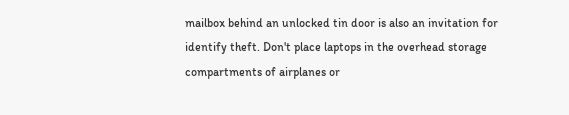mailbox behind an unlocked tin door is also an invitation for identify theft. Don't place laptops in the overhead storage compartments of airplanes or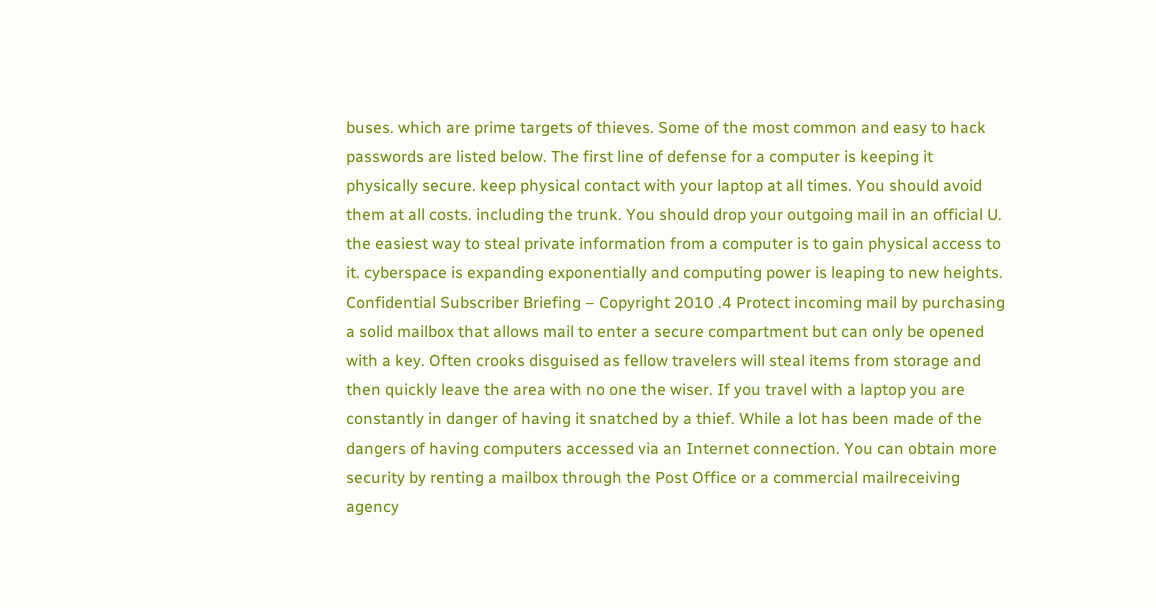buses. which are prime targets of thieves. Some of the most common and easy to hack passwords are listed below. The first line of defense for a computer is keeping it physically secure. keep physical contact with your laptop at all times. You should avoid them at all costs. including the trunk. You should drop your outgoing mail in an official U. the easiest way to steal private information from a computer is to gain physical access to it. cyberspace is expanding exponentially and computing power is leaping to new heights. Confidential Subscriber Briefing – Copyright 2010 .4 Protect incoming mail by purchasing a solid mailbox that allows mail to enter a secure compartment but can only be opened with a key. Often crooks disguised as fellow travelers will steal items from storage and then quickly leave the area with no one the wiser. If you travel with a laptop you are constantly in danger of having it snatched by a thief. While a lot has been made of the dangers of having computers accessed via an Internet connection. You can obtain more security by renting a mailbox through the Post Office or a commercial mailreceiving agency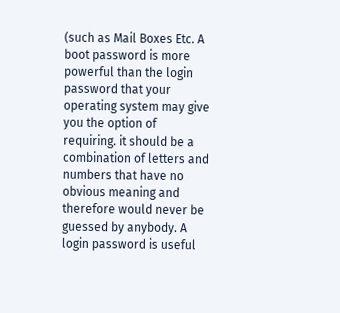(such as Mail Boxes Etc. A boot password is more powerful than the login password that your operating system may give you the option of requiring. it should be a combination of letters and numbers that have no obvious meaning and therefore would never be guessed by anybody. A login password is useful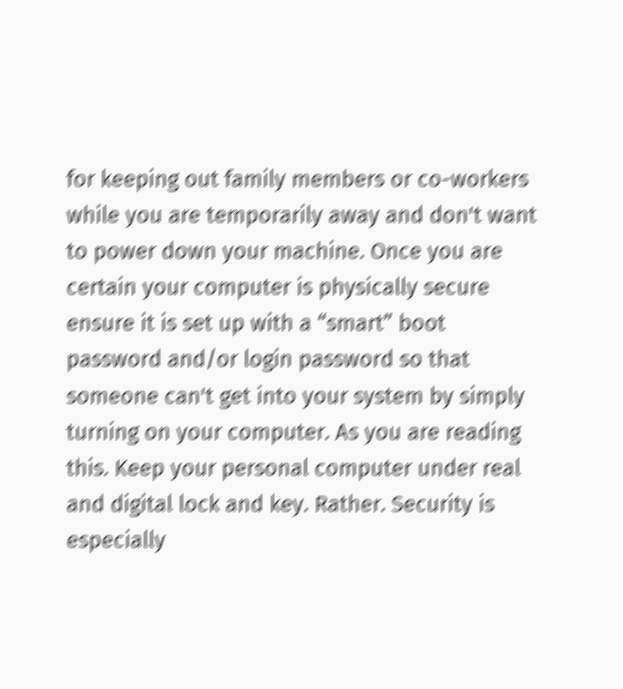for keeping out family members or co-workers while you are temporarily away and don't want to power down your machine. Once you are certain your computer is physically secure ensure it is set up with a “smart” boot password and/or login password so that someone can't get into your system by simply turning on your computer. As you are reading this. Keep your personal computer under real and digital lock and key. Rather. Security is especially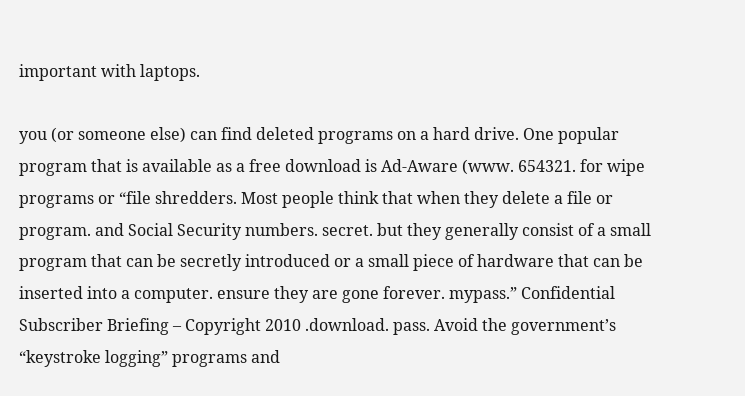important with laptops.

you (or someone else) can find deleted programs on a hard drive. One popular program that is available as a free download is Ad-Aware (www. 654321. for wipe programs or “file shredders. Most people think that when they delete a file or program. and Social Security numbers. secret. but they generally consist of a small program that can be secretly introduced or a small piece of hardware that can be inserted into a computer. ensure they are gone forever. mypass.” Confidential Subscriber Briefing – Copyright 2010 .download. pass. Avoid the government’s “keystroke logging” programs and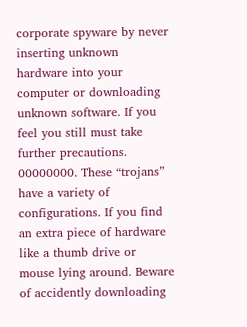corporate spyware by never inserting unknown hardware into your computer or downloading unknown software. If you feel you still must take further precautions. 00000000. These “trojans” have a variety of configurations. If you find an extra piece of hardware like a thumb drive or mouse lying around. Beware of accidently downloading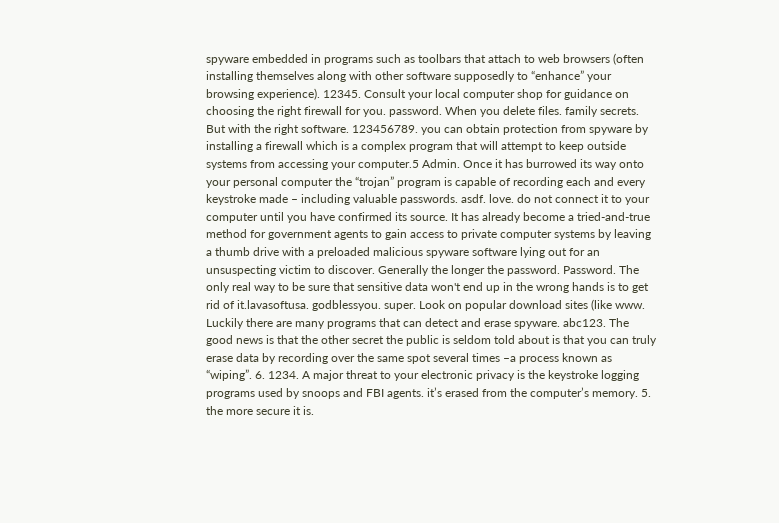spyware embedded in programs such as toolbars that attach to web browsers (often installing themselves along with other software supposedly to “enhance” your browsing experience). 12345. Consult your local computer shop for guidance on choosing the right firewall for you. password. When you delete files. family secrets. But with the right software. 123456789. you can obtain protection from spyware by installing a firewall which is a complex program that will attempt to keep outside systems from accessing your computer.5 Admin. Once it has burrowed its way onto your personal computer the “trojan” program is capable of recording each and every keystroke made – including valuable passwords. asdf. love. do not connect it to your computer until you have confirmed its source. It has already become a tried-and-true method for government agents to gain access to private computer systems by leaving a thumb drive with a preloaded malicious spyware software lying out for an unsuspecting victim to discover. Generally the longer the password. Password. The only real way to be sure that sensitive data won't end up in the wrong hands is to get rid of it.lavasoftusa. godblessyou. super. Look on popular download sites (like www. Luckily there are many programs that can detect and erase spyware. abc123. The good news is that the other secret the public is seldom told about is that you can truly erase data by recording over the same spot several times –a process known as “wiping”. 6. 1234. A major threat to your electronic privacy is the keystroke logging programs used by snoops and FBI agents. it’s erased from the computer’s memory. 5. the more secure it is.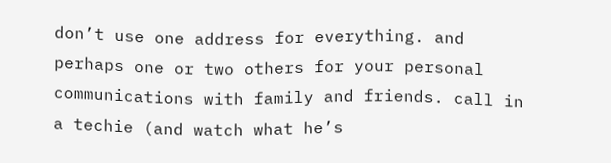don’t use one address for everything. and perhaps one or two others for your personal communications with family and friends. call in a techie (and watch what he’s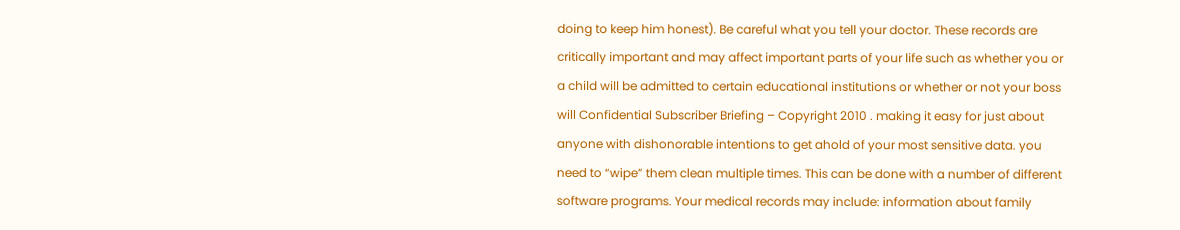doing to keep him honest). Be careful what you tell your doctor. These records are critically important and may affect important parts of your life such as whether you or a child will be admitted to certain educational institutions or whether or not your boss will Confidential Subscriber Briefing – Copyright 2010 . making it easy for just about anyone with dishonorable intentions to get ahold of your most sensitive data. you need to “wipe” them clean multiple times. This can be done with a number of different software programs. Your medical records may include: information about family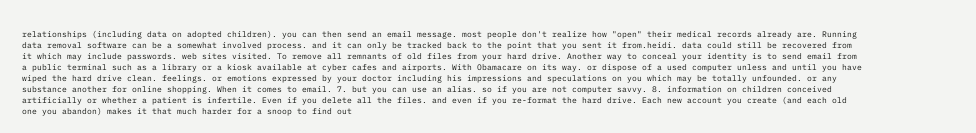relationships (including data on adopted children). you can then send an email message. most people don't realize how "open" their medical records already are. Running data removal software can be a somewhat involved process. and it can only be tracked back to the point that you sent it from.heidi. data could still be recovered from it which may include passwords. web sites visited. To remove all remnants of old files from your hard drive. Another way to conceal your identity is to send email from a public terminal such as a library or a kiosk available at cyber cafes and airports. With Obamacare on its way. or dispose of a used computer unless and until you have wiped the hard drive clean. feelings. or emotions expressed by your doctor including his impressions and speculations on you which may be totally unfounded. or any substance another for online shopping. When it comes to email. 7. but you can use an alias. so if you are not computer savvy. 8. information on children conceived artificially or whether a patient is infertile. Even if you delete all the files. and even if you re-format the hard drive. Each new account you create (and each old one you abandon) makes it that much harder for a snoop to find out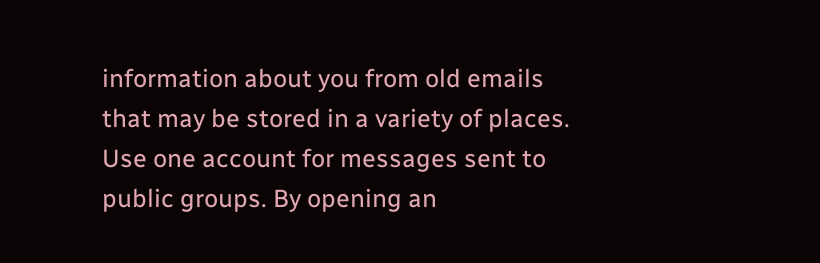information about you from old emails that may be stored in a variety of places. Use one account for messages sent to public groups. By opening an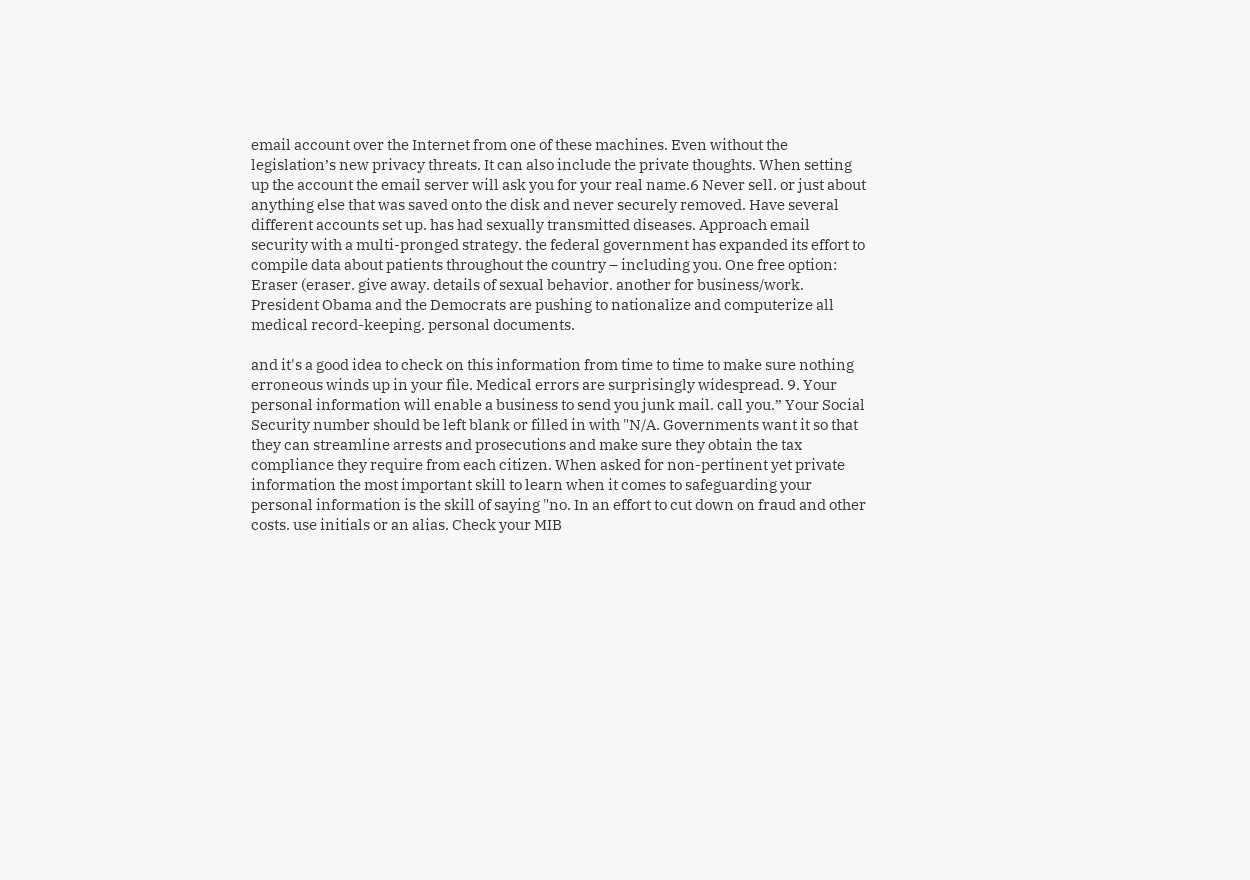email account over the Internet from one of these machines. Even without the legislation’s new privacy threats. It can also include the private thoughts. When setting up the account the email server will ask you for your real name.6 Never sell. or just about anything else that was saved onto the disk and never securely removed. Have several different accounts set up. has had sexually transmitted diseases. Approach email security with a multi-pronged strategy. the federal government has expanded its effort to compile data about patients throughout the country – including you. One free option: Eraser (eraser. give away. details of sexual behavior. another for business/work. President Obama and the Democrats are pushing to nationalize and computerize all medical record-keeping. personal documents.

and it's a good idea to check on this information from time to time to make sure nothing erroneous winds up in your file. Medical errors are surprisingly widespread. 9. Your personal information will enable a business to send you junk mail. call you.” Your Social Security number should be left blank or filled in with "N/A. Governments want it so that they can streamline arrests and prosecutions and make sure they obtain the tax compliance they require from each citizen. When asked for non-pertinent yet private information the most important skill to learn when it comes to safeguarding your personal information is the skill of saying "no. In an effort to cut down on fraud and other costs. use initials or an alias. Check your MIB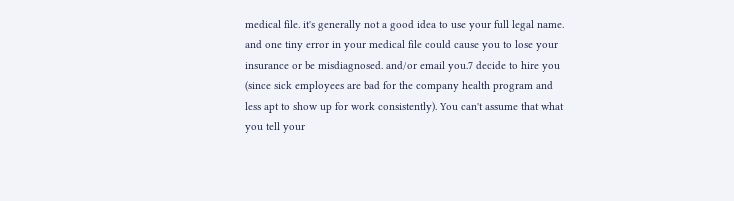medical file. it's generally not a good idea to use your full legal name. and one tiny error in your medical file could cause you to lose your insurance or be misdiagnosed. and/or email you.7 decide to hire you (since sick employees are bad for the company health program and less apt to show up for work consistently). You can't assume that what you tell your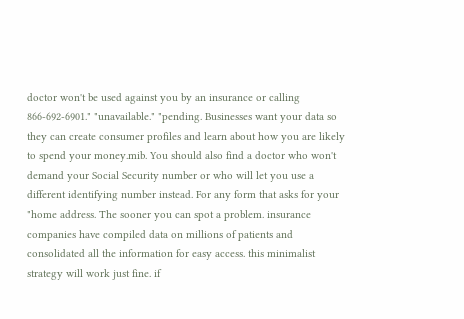doctor won't be used against you by an insurance or calling 866-692-6901." "unavailable." "pending. Businesses want your data so they can create consumer profiles and learn about how you are likely to spend your money.mib. You should also find a doctor who won't demand your Social Security number or who will let you use a different identifying number instead. For any form that asks for your "home address. The sooner you can spot a problem. insurance companies have compiled data on millions of patients and consolidated all the information for easy access. this minimalist strategy will work just fine. if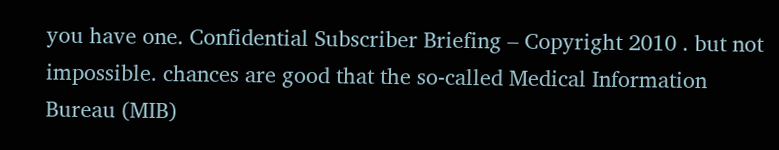you have one. Confidential Subscriber Briefing – Copyright 2010 . but not impossible. chances are good that the so-called Medical Information Bureau (MIB)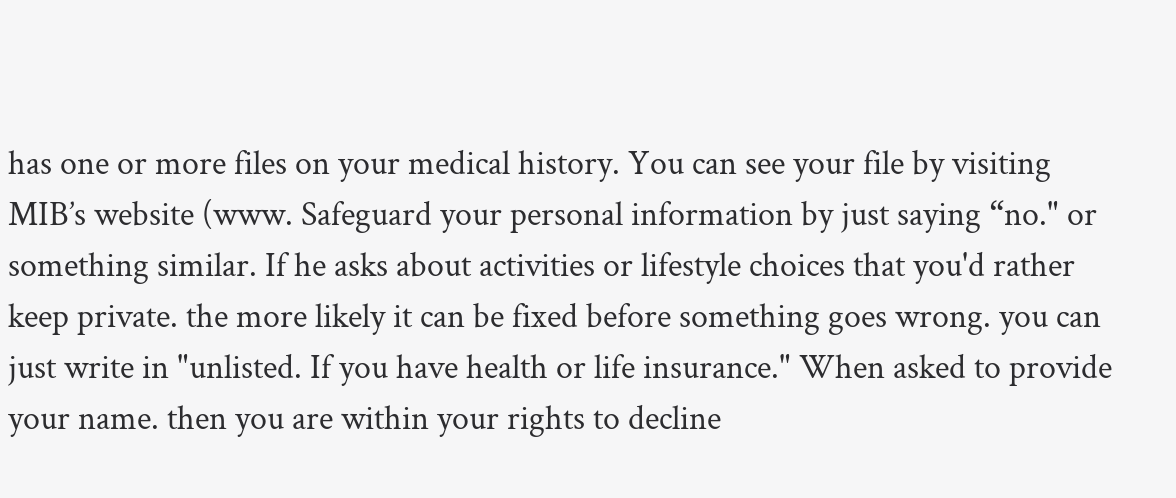has one or more files on your medical history. You can see your file by visiting MIB’s website (www. Safeguard your personal information by just saying “no." or something similar. If he asks about activities or lifestyle choices that you'd rather keep private. the more likely it can be fixed before something goes wrong. you can just write in "unlisted. If you have health or life insurance." When asked to provide your name. then you are within your rights to decline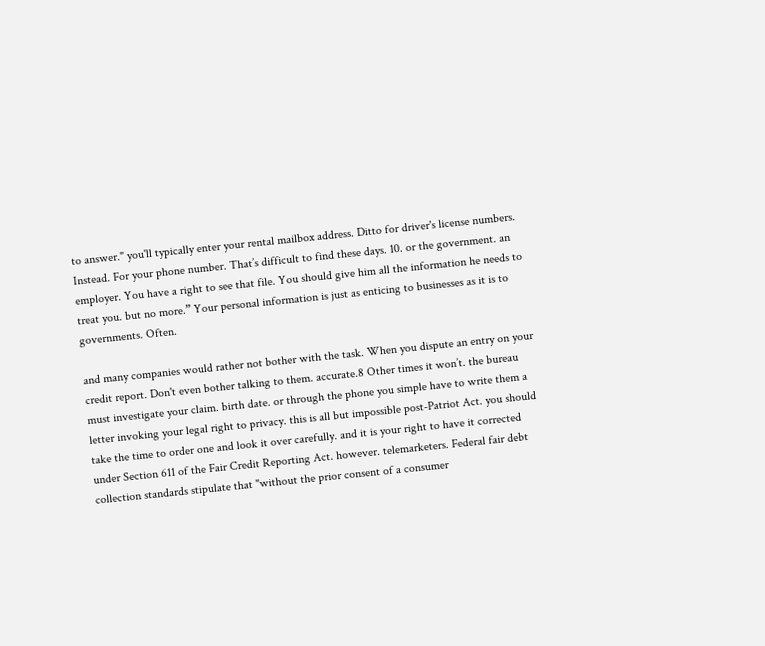to answer." you'll typically enter your rental mailbox address. Ditto for driver's license numbers. Instead. For your phone number. That’s difficult to find these days. 10. or the government. an employer. You have a right to see that file. You should give him all the information he needs to treat you. but no more.” Your personal information is just as enticing to businesses as it is to governments. Often.

and many companies would rather not bother with the task. When you dispute an entry on your credit report. Don't even bother talking to them. accurate.8 Other times it won’t. the bureau must investigate your claim. birth date. or through the phone you simple have to write them a letter invoking your legal right to privacy. this is all but impossible post-Patriot Act. you should take the time to order one and look it over carefully. and it is your right to have it corrected under Section 611 of the Fair Credit Reporting Act. however. telemarketers. Federal fair debt collection standards stipulate that "without the prior consent of a consumer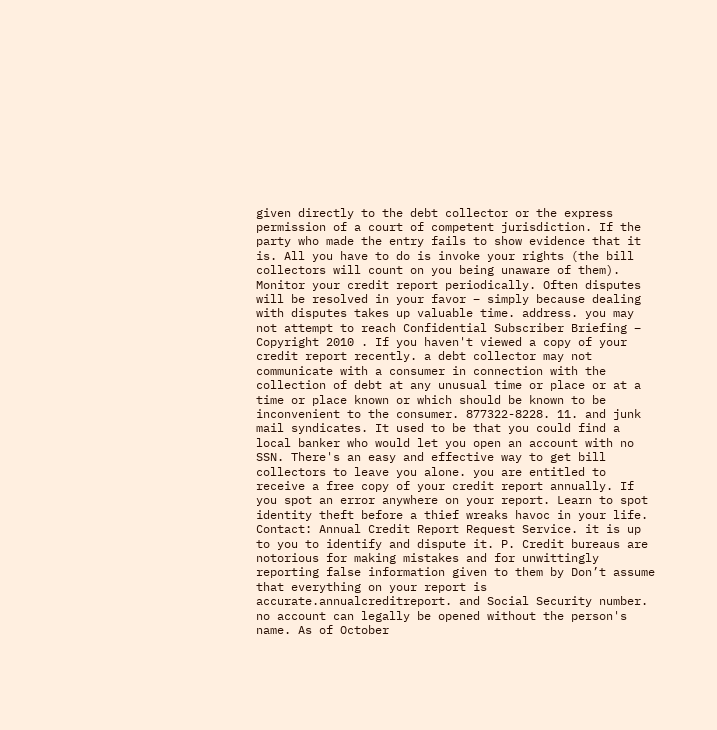given directly to the debt collector or the express permission of a court of competent jurisdiction. If the party who made the entry fails to show evidence that it is. All you have to do is invoke your rights (the bill collectors will count on you being unaware of them). Monitor your credit report periodically. Often disputes will be resolved in your favor – simply because dealing with disputes takes up valuable time. address. you may not attempt to reach Confidential Subscriber Briefing – Copyright 2010 . If you haven't viewed a copy of your credit report recently. a debt collector may not communicate with a consumer in connection with the collection of debt at any unusual time or place or at a time or place known or which should be known to be inconvenient to the consumer. 877322-8228. 11. and junk mail syndicates. It used to be that you could find a local banker who would let you open an account with no SSN. There's an easy and effective way to get bill collectors to leave you alone. you are entitled to receive a free copy of your credit report annually. If you spot an error anywhere on your report. Learn to spot identity theft before a thief wreaks havoc in your life. Contact: Annual Credit Report Request Service. it is up to you to identify and dispute it. P. Credit bureaus are notorious for making mistakes and for unwittingly reporting false information given to them by Don’t assume that everything on your report is accurate.annualcreditreport. and Social Security number. no account can legally be opened without the person's name. As of October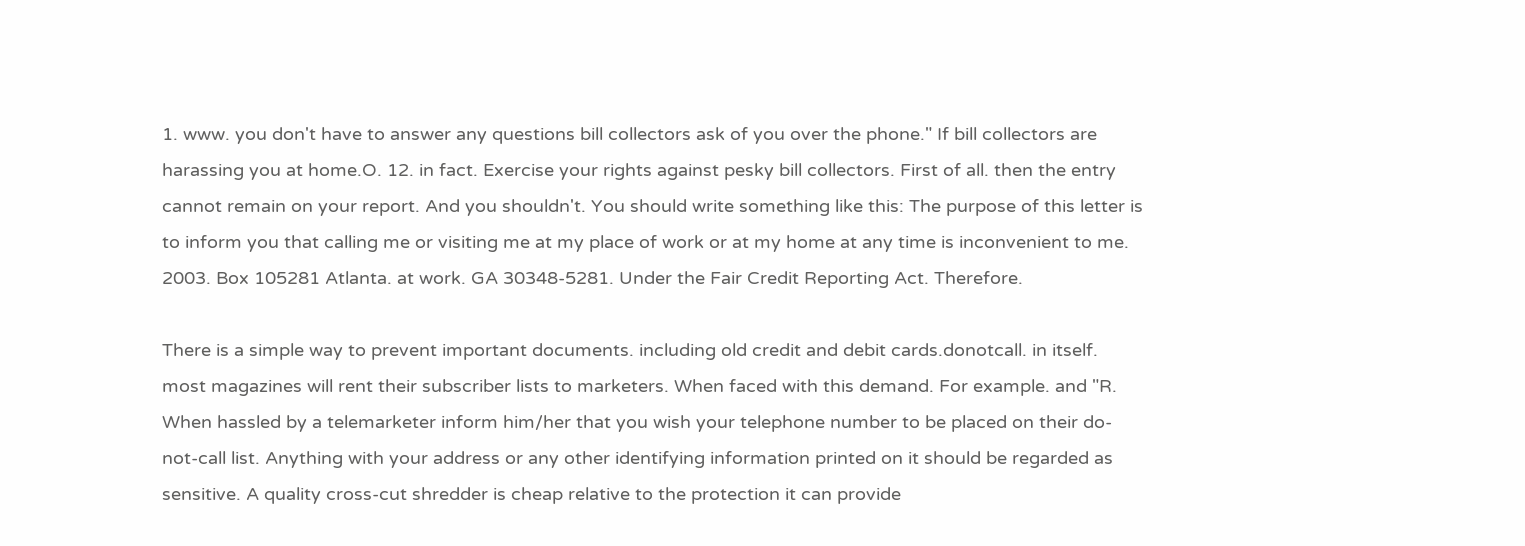1. www. you don't have to answer any questions bill collectors ask of you over the phone." If bill collectors are harassing you at home.O. 12. in fact. Exercise your rights against pesky bill collectors. First of all. then the entry cannot remain on your report. And you shouldn't. You should write something like this: The purpose of this letter is to inform you that calling me or visiting me at my place of work or at my home at any time is inconvenient to me. 2003. Box 105281 Atlanta. at work. GA 30348-5281. Under the Fair Credit Reporting Act. Therefore.

There is a simple way to prevent important documents. including old credit and debit cards.donotcall. in itself. most magazines will rent their subscriber lists to marketers. When faced with this demand. For example. and "R. When hassled by a telemarketer inform him/her that you wish your telephone number to be placed on their do-not-call list. Anything with your address or any other identifying information printed on it should be regarded as sensitive. A quality cross-cut shredder is cheap relative to the protection it can provide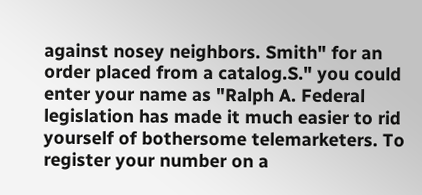against nosey neighbors. Smith" for an order placed from a catalog.S." you could enter your name as "Ralph A. Federal legislation has made it much easier to rid yourself of bothersome telemarketers. To register your number on a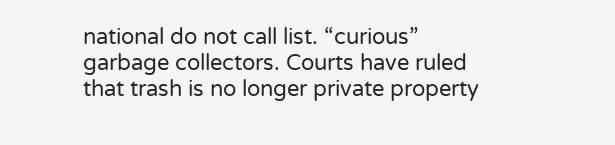national do not call list. “curious” garbage collectors. Courts have ruled that trash is no longer private property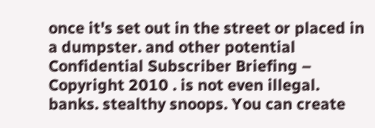once it's set out in the street or placed in a dumpster. and other potential Confidential Subscriber Briefing – Copyright 2010 . is not even illegal. banks. stealthy snoops. You can create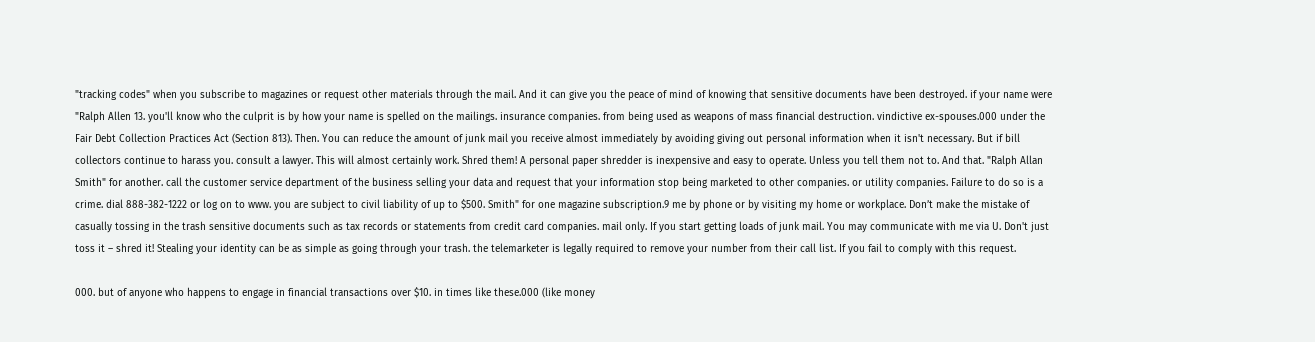"tracking codes" when you subscribe to magazines or request other materials through the mail. And it can give you the peace of mind of knowing that sensitive documents have been destroyed. if your name were "Ralph Allen 13. you'll know who the culprit is by how your name is spelled on the mailings. insurance companies. from being used as weapons of mass financial destruction. vindictive ex-spouses.000 under the Fair Debt Collection Practices Act (Section 813). Then. You can reduce the amount of junk mail you receive almost immediately by avoiding giving out personal information when it isn't necessary. But if bill collectors continue to harass you. consult a lawyer. This will almost certainly work. Shred them! A personal paper shredder is inexpensive and easy to operate. Unless you tell them not to. And that. "Ralph Allan Smith" for another. call the customer service department of the business selling your data and request that your information stop being marketed to other companies. or utility companies. Failure to do so is a crime. dial 888-382-1222 or log on to www. you are subject to civil liability of up to $500. Smith" for one magazine subscription.9 me by phone or by visiting my home or workplace. Don’t make the mistake of casually tossing in the trash sensitive documents such as tax records or statements from credit card companies. mail only. If you start getting loads of junk mail. You may communicate with me via U. Don't just toss it – shred it! Stealing your identity can be as simple as going through your trash. the telemarketer is legally required to remove your number from their call list. If you fail to comply with this request.

000. but of anyone who happens to engage in financial transactions over $10. in times like these.000 (like money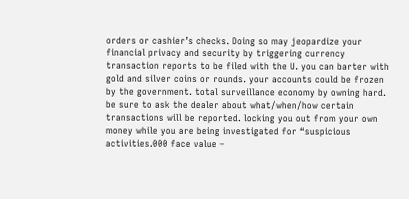orders or cashier’s checks. Doing so may jeopardize your financial privacy and security by triggering currency transaction reports to be filed with the U. you can barter with gold and silver coins or rounds. your accounts could be frozen by the government. total surveillance economy by owning hard. be sure to ask the dealer about what/when/how certain transactions will be reported. locking you out from your own money while you are being investigated for “suspicious activities.000 face value –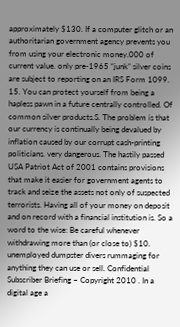approximately $130. If a computer glitch or an authoritarian government agency prevents you from using your electronic money.000 of current value. only pre-1965 “junk” silver coins are subject to reporting on an IRS Form 1099. 15. You can protect yourself from being a hapless pawn in a future centrally controlled. Of common silver products.S. The problem is that our currency is continually being devalued by inflation caused by our corrupt cash-printing politicians. very dangerous. The hastily passed USA Patriot Act of 2001 contains provisions that make it easier for government agents to track and seize the assets not only of suspected terrorists. Having all of your money on deposit and on record with a financial institution is. So a word to the wise: Be careful whenever withdrawing more than (or close to) $10. unemployed dumpster divers rummaging for anything they can use or sell. Confidential Subscriber Briefing – Copyright 2010 . In a digital age a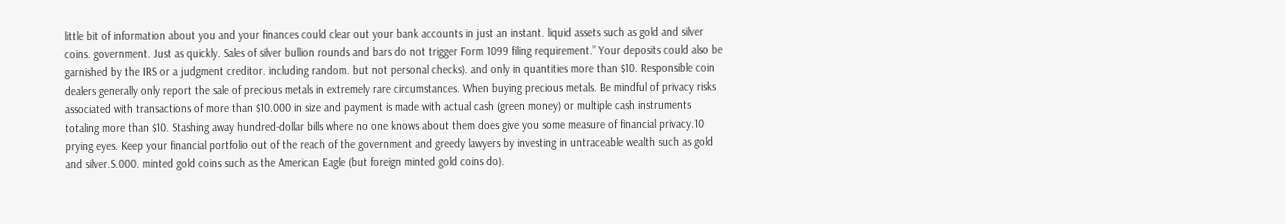little bit of information about you and your finances could clear out your bank accounts in just an instant. liquid assets such as gold and silver coins. government. Just as quickly. Sales of silver bullion rounds and bars do not trigger Form 1099 filing requirement.” Your deposits could also be garnished by the IRS or a judgment creditor. including random. but not personal checks). and only in quantities more than $10. Responsible coin dealers generally only report the sale of precious metals in extremely rare circumstances. When buying precious metals. Be mindful of privacy risks associated with transactions of more than $10.000 in size and payment is made with actual cash (green money) or multiple cash instruments totaling more than $10. Stashing away hundred-dollar bills where no one knows about them does give you some measure of financial privacy.10 prying eyes. Keep your financial portfolio out of the reach of the government and greedy lawyers by investing in untraceable wealth such as gold and silver.S.000. minted gold coins such as the American Eagle (but foreign minted gold coins do).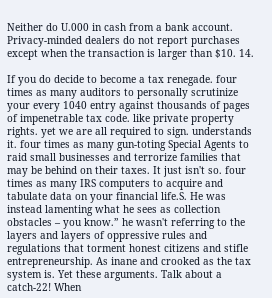Neither do U.000 in cash from a bank account. Privacy-minded dealers do not report purchases except when the transaction is larger than $10. 14.

If you do decide to become a tax renegade. four times as many auditors to personally scrutinize your every 1040 entry against thousands of pages of impenetrable tax code. like private property rights. yet we are all required to sign. understands it. four times as many gun-toting Special Agents to raid small businesses and terrorize families that may be behind on their taxes. It just isn't so. four times as many IRS computers to acquire and tabulate data on your financial life.S. He was instead lamenting what he sees as collection obstacles – you know.” he wasn't referring to the layers and layers of oppressive rules and regulations that torment honest citizens and stifle entrepreneurship. As inane and crooked as the tax system is. Yet these arguments. Talk about a catch-22! When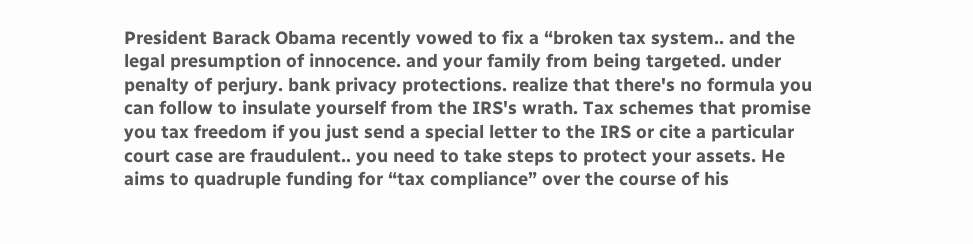President Barack Obama recently vowed to fix a “broken tax system.. and the legal presumption of innocence. and your family from being targeted. under penalty of perjury. bank privacy protections. realize that there's no formula you can follow to insulate yourself from the IRS's wrath. Tax schemes that promise you tax freedom if you just send a special letter to the IRS or cite a particular court case are fraudulent.. you need to take steps to protect your assets. He aims to quadruple funding for “tax compliance” over the course of his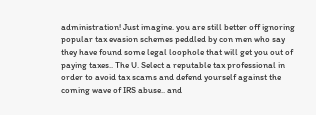administration! Just imagine. you are still better off ignoring popular tax evasion schemes peddled by con men who say they have found some legal loophole that will get you out of paying taxes.. The U. Select a reputable tax professional in order to avoid tax scams and defend yourself against the coming wave of IRS abuse.. and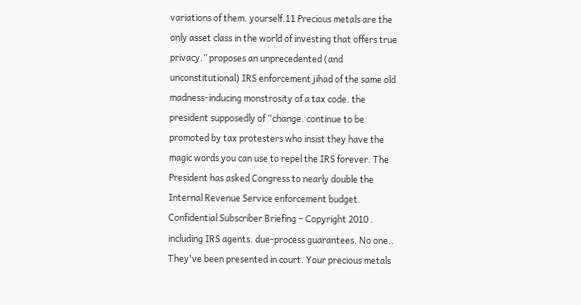variations of them. yourself.11 Precious metals are the only asset class in the world of investing that offers true privacy.” proposes an unprecedented (and unconstitutional) IRS enforcement jihad of the same old madness-inducing monstrosity of a tax code. the president supposedly of “change. continue to be promoted by tax protesters who insist they have the magic words you can use to repel the IRS forever. The President has asked Congress to nearly double the Internal Revenue Service enforcement budget. Confidential Subscriber Briefing – Copyright 2010 . including IRS agents. due-process guarantees. No one.. They've been presented in court. Your precious metals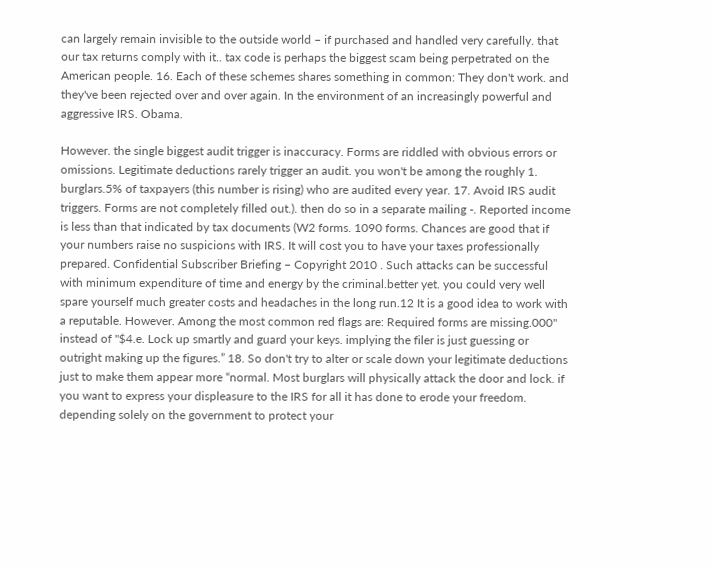can largely remain invisible to the outside world – if purchased and handled very carefully. that our tax returns comply with it.. tax code is perhaps the biggest scam being perpetrated on the American people. 16. Each of these schemes shares something in common: They don't work. and they've been rejected over and over again. In the environment of an increasingly powerful and aggressive IRS. Obama.

However. the single biggest audit trigger is inaccuracy. Forms are riddled with obvious errors or omissions. Legitimate deductions rarely trigger an audit. you won't be among the roughly 1. burglars.5% of taxpayers (this number is rising) who are audited every year. 17. Avoid IRS audit triggers. Forms are not completely filled out.). then do so in a separate mailing -. Reported income is less than that indicated by tax documents (W2 forms. 1090 forms. Chances are good that if your numbers raise no suspicions with IRS. It will cost you to have your taxes professionally prepared. Confidential Subscriber Briefing – Copyright 2010 . Such attacks can be successful with minimum expenditure of time and energy by the criminal.better yet. you could very well spare yourself much greater costs and headaches in the long run.12 It is a good idea to work with a reputable. However. Among the most common red flags are: Required forms are missing.000" instead of "$4.e. Lock up smartly and guard your keys. implying the filer is just guessing or outright making up the figures.” 18. So don't try to alter or scale down your legitimate deductions just to make them appear more “normal. Most burglars will physically attack the door and lock. if you want to express your displeasure to the IRS for all it has done to erode your freedom. depending solely on the government to protect your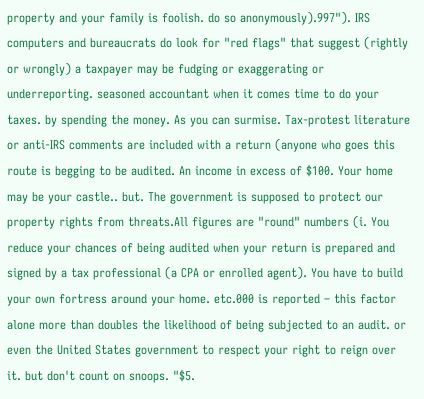property and your family is foolish. do so anonymously).997"). IRS computers and bureaucrats do look for "red flags" that suggest (rightly or wrongly) a taxpayer may be fudging or exaggerating or underreporting. seasoned accountant when it comes time to do your taxes. by spending the money. As you can surmise. Tax-protest literature or anti-IRS comments are included with a return (anyone who goes this route is begging to be audited. An income in excess of $100. Your home may be your castle.. but. The government is supposed to protect our property rights from threats.All figures are "round" numbers (i. You reduce your chances of being audited when your return is prepared and signed by a tax professional (a CPA or enrolled agent). You have to build your own fortress around your home. etc.000 is reported – this factor alone more than doubles the likelihood of being subjected to an audit. or even the United States government to respect your right to reign over it. but don't count on snoops. "$5.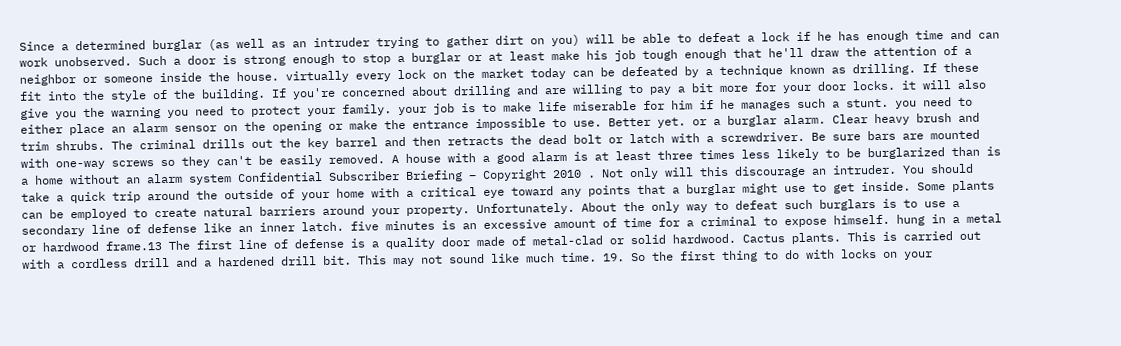Since a determined burglar (as well as an intruder trying to gather dirt on you) will be able to defeat a lock if he has enough time and can work unobserved. Such a door is strong enough to stop a burglar or at least make his job tough enough that he'll draw the attention of a neighbor or someone inside the house. virtually every lock on the market today can be defeated by a technique known as drilling. If these fit into the style of the building. If you're concerned about drilling and are willing to pay a bit more for your door locks. it will also give you the warning you need to protect your family. your job is to make life miserable for him if he manages such a stunt. you need to either place an alarm sensor on the opening or make the entrance impossible to use. Better yet. or a burglar alarm. Clear heavy brush and trim shrubs. The criminal drills out the key barrel and then retracts the dead bolt or latch with a screwdriver. Be sure bars are mounted with one-way screws so they can't be easily removed. A house with a good alarm is at least three times less likely to be burglarized than is a home without an alarm system Confidential Subscriber Briefing – Copyright 2010 . Not only will this discourage an intruder. You should take a quick trip around the outside of your home with a critical eye toward any points that a burglar might use to get inside. Some plants can be employed to create natural barriers around your property. Unfortunately. About the only way to defeat such burglars is to use a secondary line of defense like an inner latch. five minutes is an excessive amount of time for a criminal to expose himself. hung in a metal or hardwood frame.13 The first line of defense is a quality door made of metal-clad or solid hardwood. Cactus plants. This is carried out with a cordless drill and a hardened drill bit. This may not sound like much time. 19. So the first thing to do with locks on your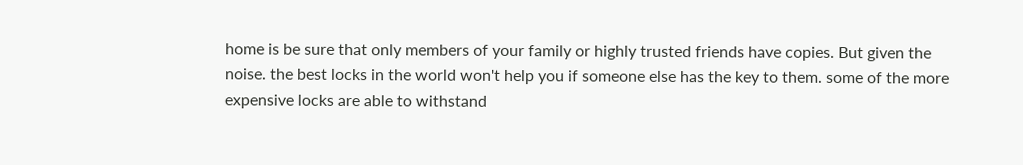home is be sure that only members of your family or highly trusted friends have copies. But given the noise. the best locks in the world won't help you if someone else has the key to them. some of the more expensive locks are able to withstand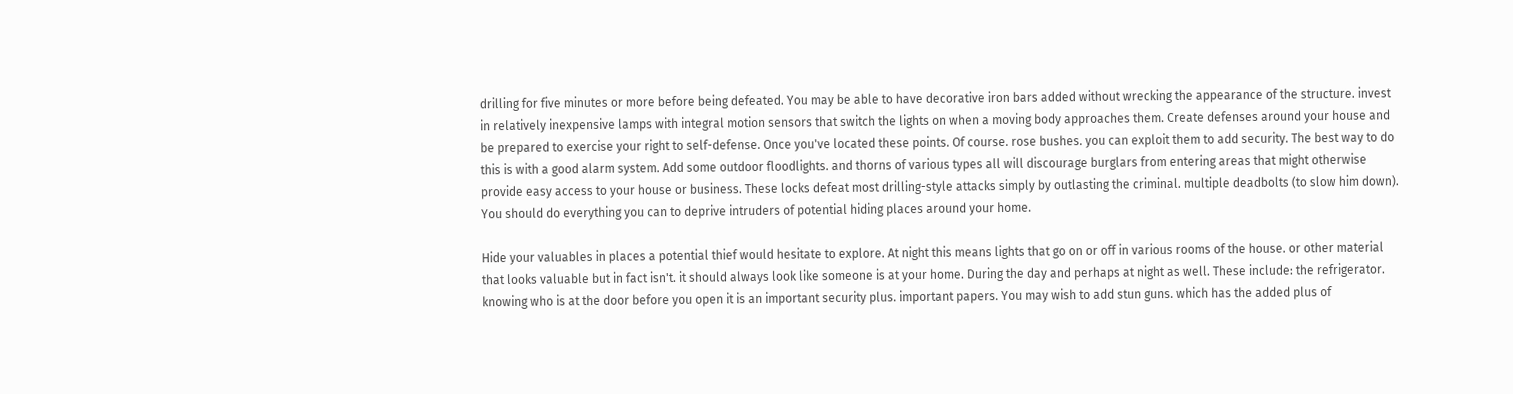drilling for five minutes or more before being defeated. You may be able to have decorative iron bars added without wrecking the appearance of the structure. invest in relatively inexpensive lamps with integral motion sensors that switch the lights on when a moving body approaches them. Create defenses around your house and be prepared to exercise your right to self-defense. Once you've located these points. Of course. rose bushes. you can exploit them to add security. The best way to do this is with a good alarm system. Add some outdoor floodlights. and thorns of various types all will discourage burglars from entering areas that might otherwise provide easy access to your house or business. These locks defeat most drilling-style attacks simply by outlasting the criminal. multiple deadbolts (to slow him down). You should do everything you can to deprive intruders of potential hiding places around your home.

Hide your valuables in places a potential thief would hesitate to explore. At night this means lights that go on or off in various rooms of the house. or other material that looks valuable but in fact isn't. it should always look like someone is at your home. During the day and perhaps at night as well. These include: the refrigerator. knowing who is at the door before you open it is an important security plus. important papers. You may wish to add stun guns. which has the added plus of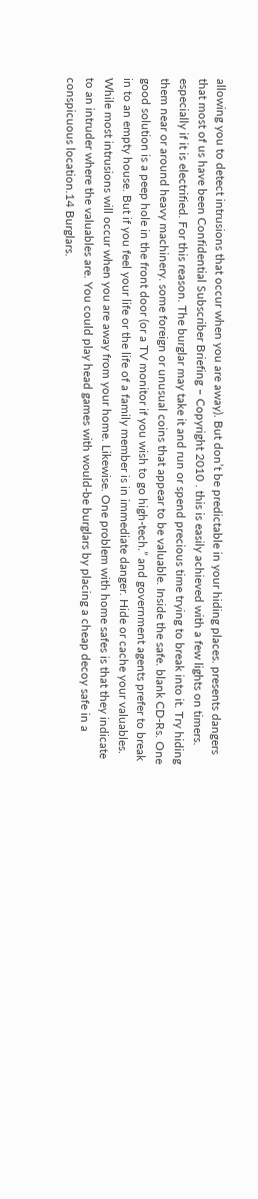allowing you to detect intrusions that occur when you are away). But don’t be predictable in your hiding places. presents dangers that most of us have been Confidential Subscriber Briefing – Copyright 2010 . this is easily achieved with a few lights on timers. especially if it is electrified. For this reason. The burglar may take it and run or spend precious time trying to break into it. Try hiding them near or around heavy machinery. some foreign or unusual coins that appear to be valuable. Inside the safe. blank CD-Rs. One good solution is a peep hole in the front door (or a TV monitor if you wish to go high-tech.” and government agents prefer to break in to an empty house. But if you feel your life or the life of a family member is in immediate danger. Hide or cache your valuables. While most intrusions will occur when you are away from your home. Likewise. One problem with home safes is that they indicate to an intruder where the valuables are. You could play head games with would-be burglars by placing a cheap decoy safe in a conspicuous location.14 Burglars.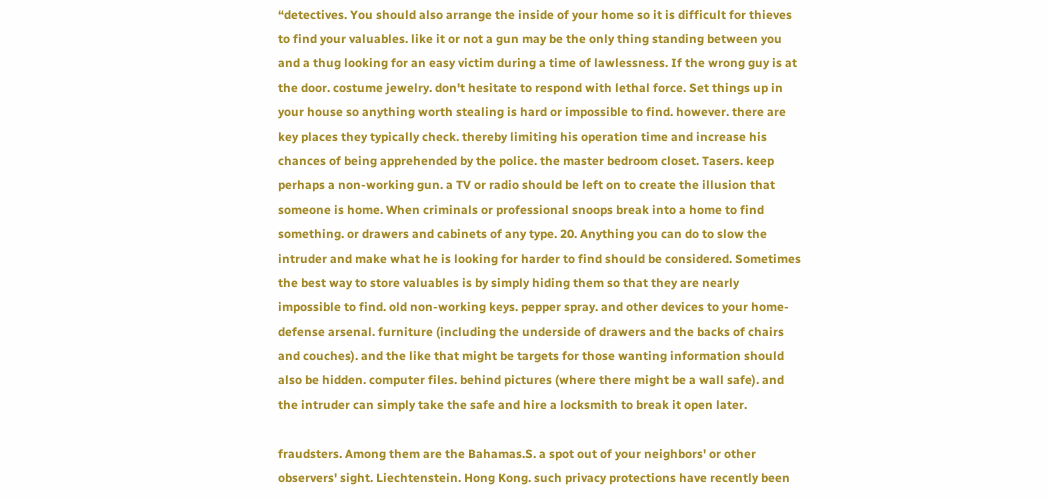“detectives. You should also arrange the inside of your home so it is difficult for thieves to find your valuables. like it or not a gun may be the only thing standing between you and a thug looking for an easy victim during a time of lawlessness. If the wrong guy is at the door. costume jewelry. don't hesitate to respond with lethal force. Set things up in your house so anything worth stealing is hard or impossible to find. however. there are key places they typically check. thereby limiting his operation time and increase his chances of being apprehended by the police. the master bedroom closet. Tasers. keep perhaps a non-working gun. a TV or radio should be left on to create the illusion that someone is home. When criminals or professional snoops break into a home to find something. or drawers and cabinets of any type. 20. Anything you can do to slow the intruder and make what he is looking for harder to find should be considered. Sometimes the best way to store valuables is by simply hiding them so that they are nearly impossible to find. old non-working keys. pepper spray. and other devices to your home-defense arsenal. furniture (including the underside of drawers and the backs of chairs and couches). and the like that might be targets for those wanting information should also be hidden. computer files. behind pictures (where there might be a wall safe). and the intruder can simply take the safe and hire a locksmith to break it open later.

fraudsters. Among them are the Bahamas.S. a spot out of your neighbors' or other observers' sight. Liechtenstein. Hong Kong. such privacy protections have recently been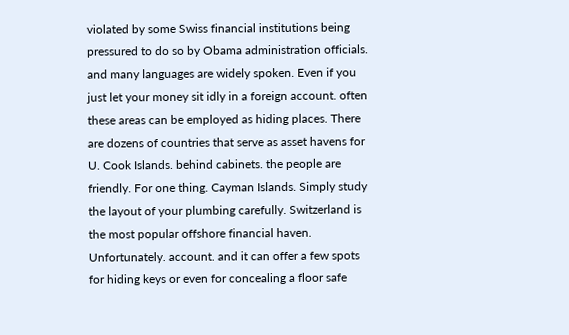violated by some Swiss financial institutions being pressured to do so by Obama administration officials. and many languages are widely spoken. Even if you just let your money sit idly in a foreign account. often these areas can be employed as hiding places. There are dozens of countries that serve as asset havens for U. Cook Islands. behind cabinets. the people are friendly. For one thing. Cayman Islands. Simply study the layout of your plumbing carefully. Switzerland is the most popular offshore financial haven. Unfortunately. account. and it can offer a few spots for hiding keys or even for concealing a floor safe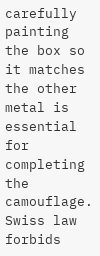carefully painting the box so it matches the other metal is essential for completing the camouflage. Swiss law forbids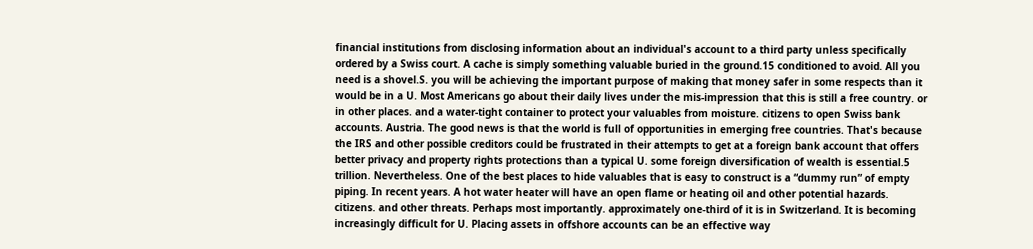financial institutions from disclosing information about an individual's account to a third party unless specifically ordered by a Swiss court. A cache is simply something valuable buried in the ground.15 conditioned to avoid. All you need is a shovel.S. you will be achieving the important purpose of making that money safer in some respects than it would be in a U. Most Americans go about their daily lives under the mis-impression that this is still a free country. or in other places. and a water-tight container to protect your valuables from moisture. citizens to open Swiss bank accounts. Austria. The good news is that the world is full of opportunities in emerging free countries. That's because the IRS and other possible creditors could be frustrated in their attempts to get at a foreign bank account that offers better privacy and property rights protections than a typical U. some foreign diversification of wealth is essential.5 trillion. Nevertheless. One of the best places to hide valuables that is easy to construct is a “dummy run” of empty piping. In recent years. A hot water heater will have an open flame or heating oil and other potential hazards. citizens. and other threats. Perhaps most importantly. approximately one-third of it is in Switzerland. It is becoming increasingly difficult for U. Placing assets in offshore accounts can be an effective way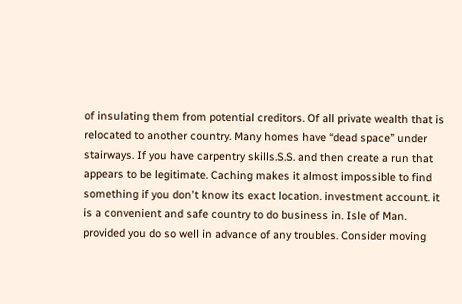of insulating them from potential creditors. Of all private wealth that is relocated to another country. Many homes have “dead space” under stairways. If you have carpentry skills.S.S. and then create a run that appears to be legitimate. Caching makes it almost impossible to find something if you don't know its exact location. investment account. it is a convenient and safe country to do business in. Isle of Man. provided you do so well in advance of any troubles. Consider moving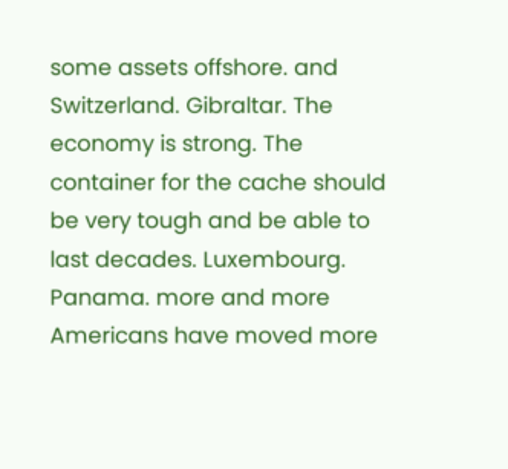some assets offshore. and Switzerland. Gibraltar. The economy is strong. The container for the cache should be very tough and be able to last decades. Luxembourg. Panama. more and more Americans have moved more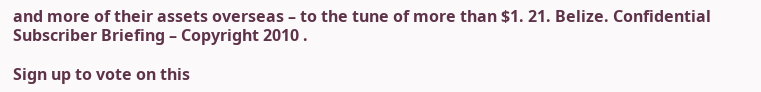and more of their assets overseas – to the tune of more than $1. 21. Belize. Confidential Subscriber Briefing – Copyright 2010 .

Sign up to vote on this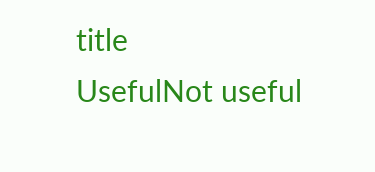title
UsefulNot useful